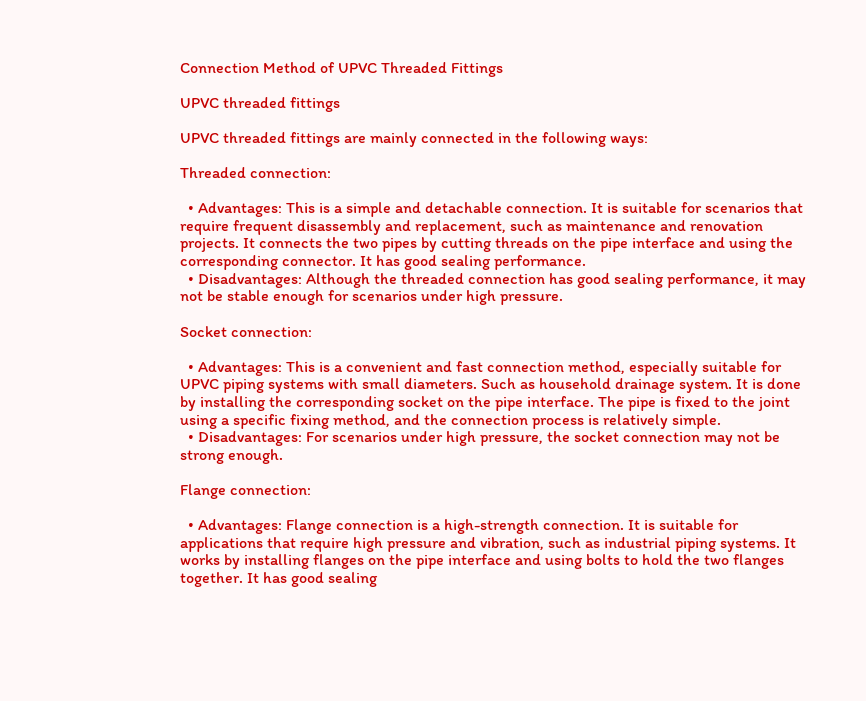Connection Method of UPVC Threaded Fittings

UPVC threaded fittings

UPVC threaded fittings are mainly connected in the following ways:

Threaded connection:

  • Advantages: This is a simple and detachable connection. It is suitable for scenarios that require frequent disassembly and replacement, such as maintenance and renovation projects. It connects the two pipes by cutting threads on the pipe interface and using the corresponding connector. It has good sealing performance.
  • Disadvantages: Although the threaded connection has good sealing performance, it may not be stable enough for scenarios under high pressure.

Socket connection:

  • Advantages: This is a convenient and fast connection method, especially suitable for UPVC piping systems with small diameters. Such as household drainage system. It is done by installing the corresponding socket on the pipe interface. The pipe is fixed to the joint using a specific fixing method, and the connection process is relatively simple.
  • Disadvantages: For scenarios under high pressure, the socket connection may not be strong enough.

Flange connection:

  • Advantages: Flange connection is a high-strength connection. It is suitable for applications that require high pressure and vibration, such as industrial piping systems. It works by installing flanges on the pipe interface and using bolts to hold the two flanges together. It has good sealing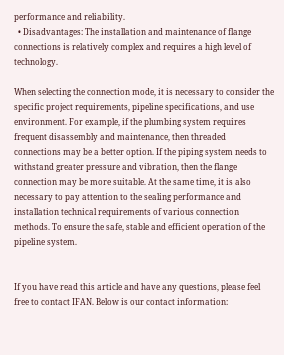performance and reliability.
  • Disadvantages: The installation and maintenance of flange connections is relatively complex and requires a high level of technology.

When selecting the connection mode, it is necessary to consider the specific project requirements, pipeline specifications, and use environment. For example, if the plumbing system requires frequent disassembly and maintenance, then threaded connections may be a better option. If the piping system needs to withstand greater pressure and vibration, then the flange connection may be more suitable. At the same time, it is also necessary to pay attention to the sealing performance and installation technical requirements of various connection methods. To ensure the safe, stable and efficient operation of the pipeline system.


If you have read this article and have any questions, please feel free to contact IFAN. Below is our contact information: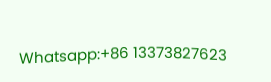Whatsapp:+86 13373827623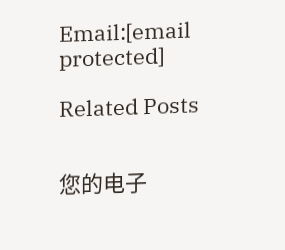Email:[email protected]

Related Posts


您的电子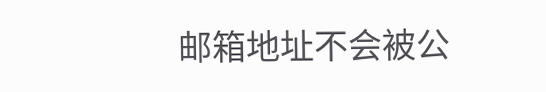邮箱地址不会被公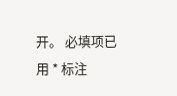开。 必填项已用 * 标注